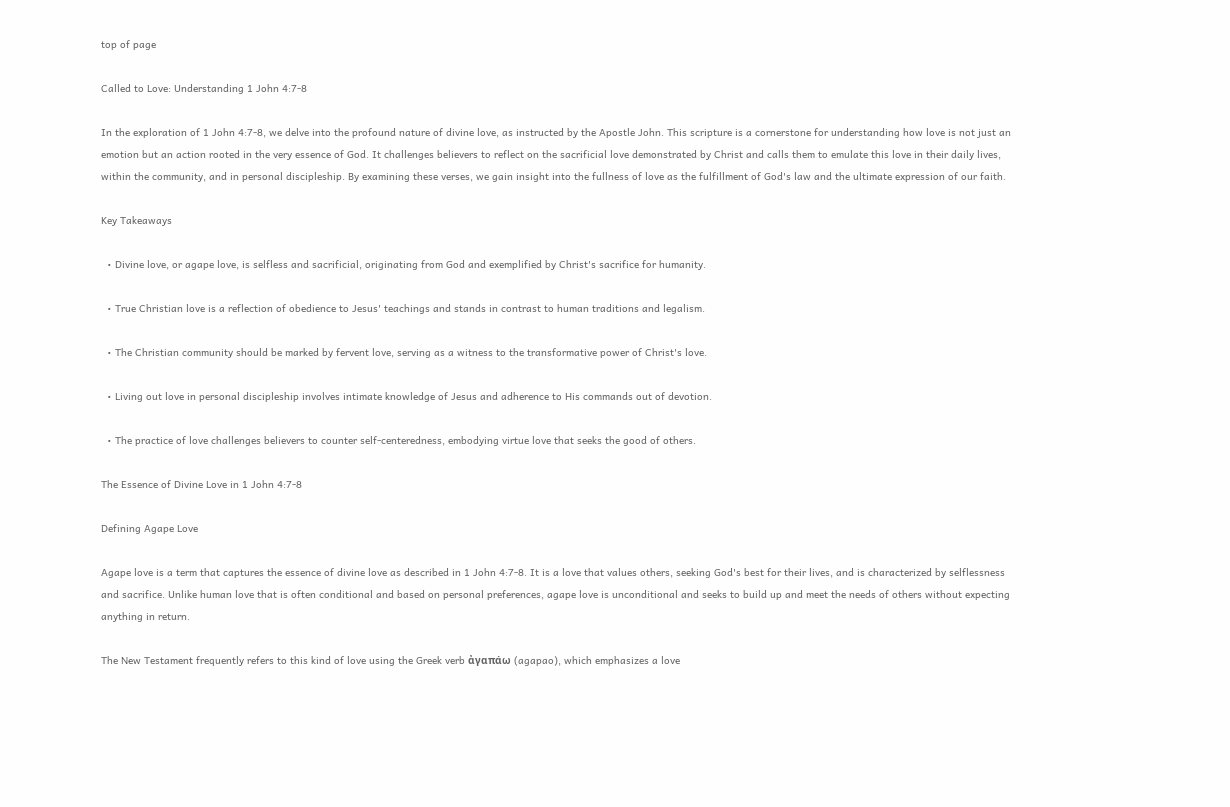top of page

Called to Love: Understanding 1 John 4:7-8

In the exploration of 1 John 4:7-8, we delve into the profound nature of divine love, as instructed by the Apostle John. This scripture is a cornerstone for understanding how love is not just an emotion but an action rooted in the very essence of God. It challenges believers to reflect on the sacrificial love demonstrated by Christ and calls them to emulate this love in their daily lives, within the community, and in personal discipleship. By examining these verses, we gain insight into the fullness of love as the fulfillment of God's law and the ultimate expression of our faith.

Key Takeaways

  • Divine love, or agape love, is selfless and sacrificial, originating from God and exemplified by Christ's sacrifice for humanity.

  • True Christian love is a reflection of obedience to Jesus' teachings and stands in contrast to human traditions and legalism.

  • The Christian community should be marked by fervent love, serving as a witness to the transformative power of Christ's love.

  • Living out love in personal discipleship involves intimate knowledge of Jesus and adherence to His commands out of devotion.

  • The practice of love challenges believers to counter self-centeredness, embodying virtue love that seeks the good of others.

The Essence of Divine Love in 1 John 4:7-8

Defining Agape Love

Agape love is a term that captures the essence of divine love as described in 1 John 4:7-8. It is a love that values others, seeking God's best for their lives, and is characterized by selflessness and sacrifice. Unlike human love that is often conditional and based on personal preferences, agape love is unconditional and seeks to build up and meet the needs of others without expecting anything in return.

The New Testament frequently refers to this kind of love using the Greek verb ἀγαπάω (agapao), which emphasizes a love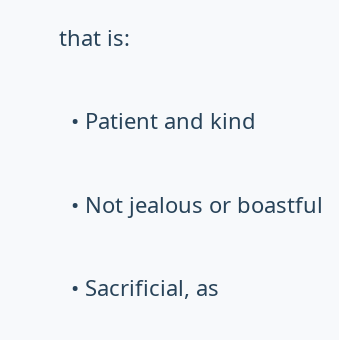that is:

  • Patient and kind

  • Not jealous or boastful

  • Sacrificial, as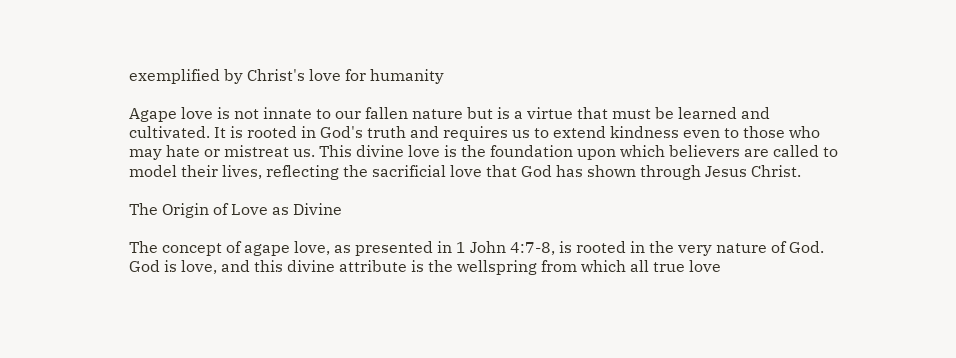exemplified by Christ's love for humanity

Agape love is not innate to our fallen nature but is a virtue that must be learned and cultivated. It is rooted in God's truth and requires us to extend kindness even to those who may hate or mistreat us. This divine love is the foundation upon which believers are called to model their lives, reflecting the sacrificial love that God has shown through Jesus Christ.

The Origin of Love as Divine

The concept of agape love, as presented in 1 John 4:7-8, is rooted in the very nature of God. God is love, and this divine attribute is the wellspring from which all true love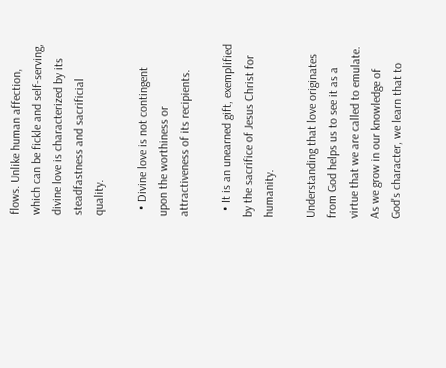flows. Unlike human affection, which can be fickle and self-serving, divine love is characterized by its steadfastness and sacrificial quality.

  • Divine love is not contingent upon the worthiness or attractiveness of its recipients.

  • It is an unearned gift, exemplified by the sacrifice of Jesus Christ for humanity.

Understanding that love originates from God helps us to see it as a virtue that we are called to emulate. As we grow in our knowledge of God's character, we learn that to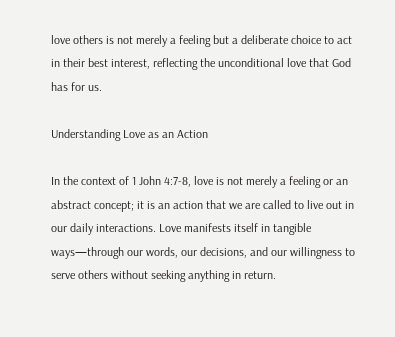love others is not merely a feeling but a deliberate choice to act in their best interest, reflecting the unconditional love that God has for us.

Understanding Love as an Action

In the context of 1 John 4:7-8, love is not merely a feeling or an abstract concept; it is an action that we are called to live out in our daily interactions. Love manifests itself in tangible ways—through our words, our decisions, and our willingness to serve others without seeking anything in return.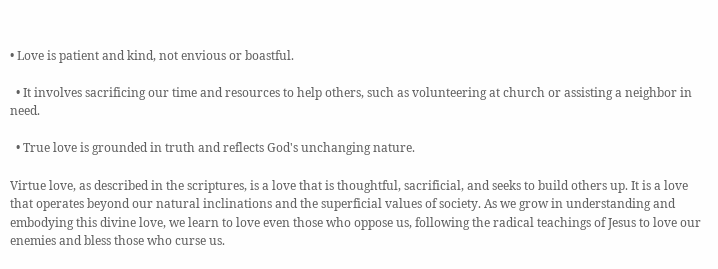• Love is patient and kind, not envious or boastful.

  • It involves sacrificing our time and resources to help others, such as volunteering at church or assisting a neighbor in need.

  • True love is grounded in truth and reflects God's unchanging nature.

Virtue love, as described in the scriptures, is a love that is thoughtful, sacrificial, and seeks to build others up. It is a love that operates beyond our natural inclinations and the superficial values of society. As we grow in understanding and embodying this divine love, we learn to love even those who oppose us, following the radical teachings of Jesus to love our enemies and bless those who curse us.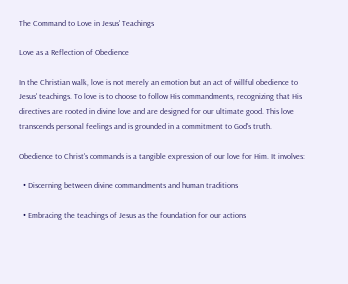The Command to Love in Jesus' Teachings

Love as a Reflection of Obedience

In the Christian walk, love is not merely an emotion but an act of willful obedience to Jesus' teachings. To love is to choose to follow His commandments, recognizing that His directives are rooted in divine love and are designed for our ultimate good. This love transcends personal feelings and is grounded in a commitment to God's truth.

Obedience to Christ's commands is a tangible expression of our love for Him. It involves:

  • Discerning between divine commandments and human traditions

  • Embracing the teachings of Jesus as the foundation for our actions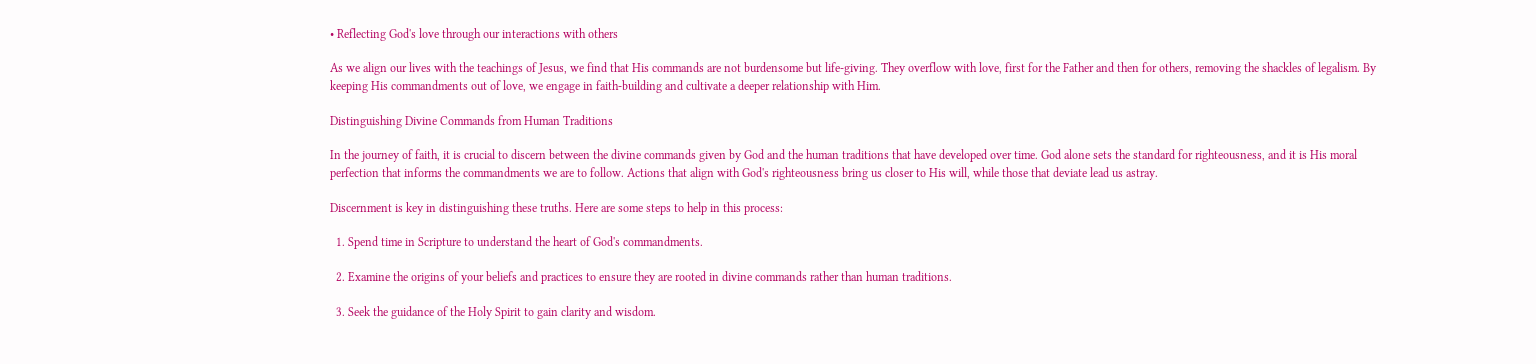• Reflecting God's love through our interactions with others

As we align our lives with the teachings of Jesus, we find that His commands are not burdensome but life-giving. They overflow with love, first for the Father and then for others, removing the shackles of legalism. By keeping His commandments out of love, we engage in faith-building and cultivate a deeper relationship with Him.

Distinguishing Divine Commands from Human Traditions

In the journey of faith, it is crucial to discern between the divine commands given by God and the human traditions that have developed over time. God alone sets the standard for righteousness, and it is His moral perfection that informs the commandments we are to follow. Actions that align with God's righteousness bring us closer to His will, while those that deviate lead us astray.

Discernment is key in distinguishing these truths. Here are some steps to help in this process:

  1. Spend time in Scripture to understand the heart of God's commandments.

  2. Examine the origins of your beliefs and practices to ensure they are rooted in divine commands rather than human traditions.

  3. Seek the guidance of the Holy Spirit to gain clarity and wisdom.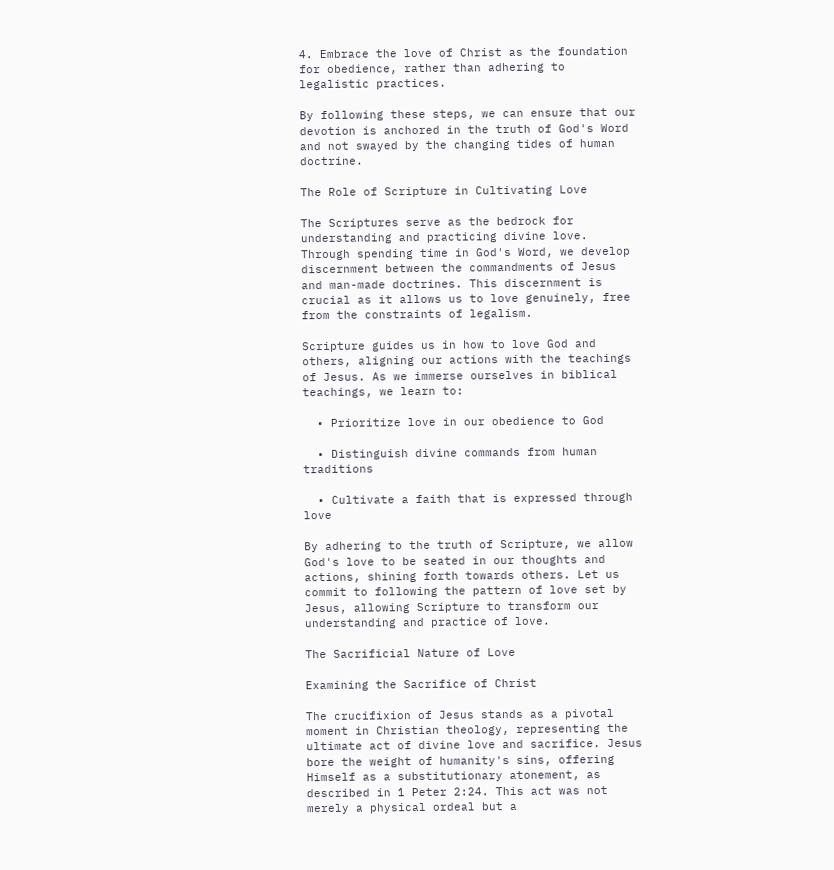4. Embrace the love of Christ as the foundation for obedience, rather than adhering to legalistic practices.

By following these steps, we can ensure that our devotion is anchored in the truth of God's Word and not swayed by the changing tides of human doctrine.

The Role of Scripture in Cultivating Love

The Scriptures serve as the bedrock for understanding and practicing divine love. Through spending time in God's Word, we develop discernment between the commandments of Jesus and man-made doctrines. This discernment is crucial as it allows us to love genuinely, free from the constraints of legalism.

Scripture guides us in how to love God and others, aligning our actions with the teachings of Jesus. As we immerse ourselves in biblical teachings, we learn to:

  • Prioritize love in our obedience to God

  • Distinguish divine commands from human traditions

  • Cultivate a faith that is expressed through love

By adhering to the truth of Scripture, we allow God's love to be seated in our thoughts and actions, shining forth towards others. Let us commit to following the pattern of love set by Jesus, allowing Scripture to transform our understanding and practice of love.

The Sacrificial Nature of Love

Examining the Sacrifice of Christ

The crucifixion of Jesus stands as a pivotal moment in Christian theology, representing the ultimate act of divine love and sacrifice. Jesus bore the weight of humanity's sins, offering Himself as a substitutionary atonement, as described in 1 Peter 2:24. This act was not merely a physical ordeal but a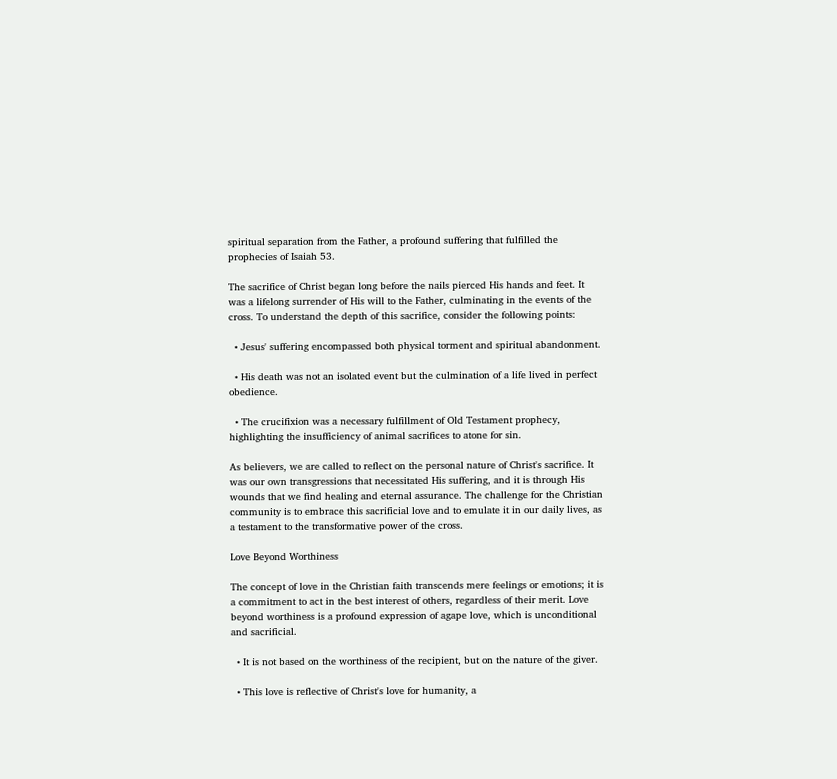spiritual separation from the Father, a profound suffering that fulfilled the prophecies of Isaiah 53.

The sacrifice of Christ began long before the nails pierced His hands and feet. It was a lifelong surrender of His will to the Father, culminating in the events of the cross. To understand the depth of this sacrifice, consider the following points:

  • Jesus' suffering encompassed both physical torment and spiritual abandonment.

  • His death was not an isolated event but the culmination of a life lived in perfect obedience.

  • The crucifixion was a necessary fulfillment of Old Testament prophecy, highlighting the insufficiency of animal sacrifices to atone for sin.

As believers, we are called to reflect on the personal nature of Christ's sacrifice. It was our own transgressions that necessitated His suffering, and it is through His wounds that we find healing and eternal assurance. The challenge for the Christian community is to embrace this sacrificial love and to emulate it in our daily lives, as a testament to the transformative power of the cross.

Love Beyond Worthiness

The concept of love in the Christian faith transcends mere feelings or emotions; it is a commitment to act in the best interest of others, regardless of their merit. Love beyond worthiness is a profound expression of agape love, which is unconditional and sacrificial.

  • It is not based on the worthiness of the recipient, but on the nature of the giver.

  • This love is reflective of Christ's love for humanity, a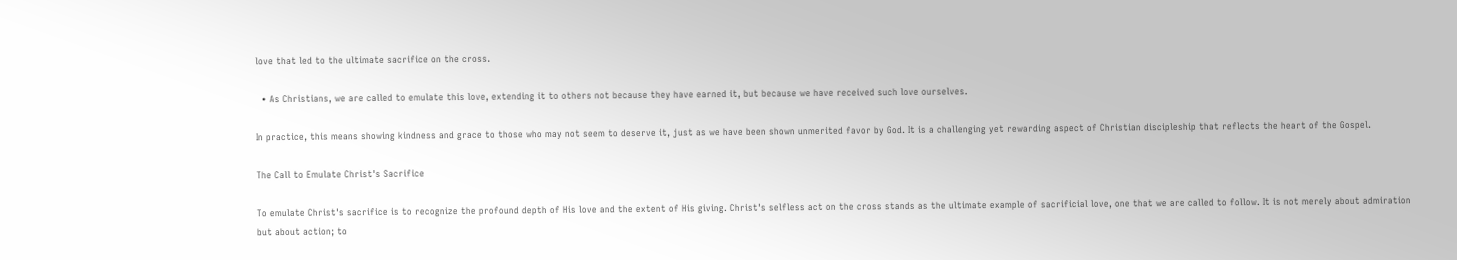love that led to the ultimate sacrifice on the cross.

  • As Christians, we are called to emulate this love, extending it to others not because they have earned it, but because we have received such love ourselves.

In practice, this means showing kindness and grace to those who may not seem to deserve it, just as we have been shown unmerited favor by God. It is a challenging yet rewarding aspect of Christian discipleship that reflects the heart of the Gospel.

The Call to Emulate Christ's Sacrifice

To emulate Christ's sacrifice is to recognize the profound depth of His love and the extent of His giving. Christ's selfless act on the cross stands as the ultimate example of sacrificial love, one that we are called to follow. It is not merely about admiration but about action; to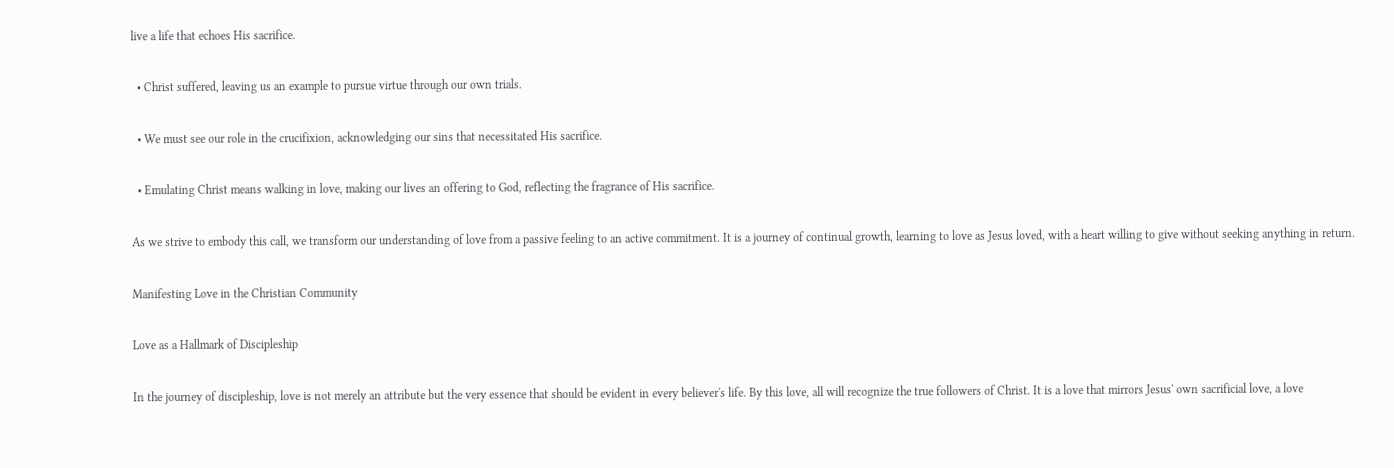live a life that echoes His sacrifice.

  • Christ suffered, leaving us an example to pursue virtue through our own trials.

  • We must see our role in the crucifixion, acknowledging our sins that necessitated His sacrifice.

  • Emulating Christ means walking in love, making our lives an offering to God, reflecting the fragrance of His sacrifice.

As we strive to embody this call, we transform our understanding of love from a passive feeling to an active commitment. It is a journey of continual growth, learning to love as Jesus loved, with a heart willing to give without seeking anything in return.

Manifesting Love in the Christian Community

Love as a Hallmark of Discipleship

In the journey of discipleship, love is not merely an attribute but the very essence that should be evident in every believer's life. By this love, all will recognize the true followers of Christ. It is a love that mirrors Jesus' own sacrificial love, a love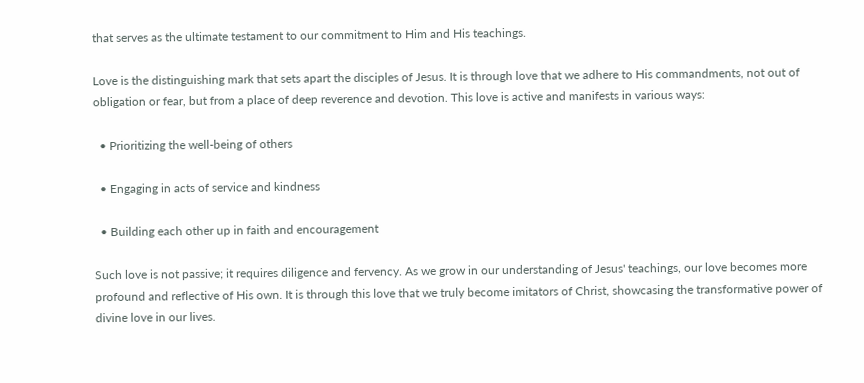that serves as the ultimate testament to our commitment to Him and His teachings.

Love is the distinguishing mark that sets apart the disciples of Jesus. It is through love that we adhere to His commandments, not out of obligation or fear, but from a place of deep reverence and devotion. This love is active and manifests in various ways:

  • Prioritizing the well-being of others

  • Engaging in acts of service and kindness

  • Building each other up in faith and encouragement

Such love is not passive; it requires diligence and fervency. As we grow in our understanding of Jesus' teachings, our love becomes more profound and reflective of His own. It is through this love that we truly become imitators of Christ, showcasing the transformative power of divine love in our lives.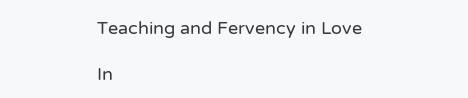Teaching and Fervency in Love

In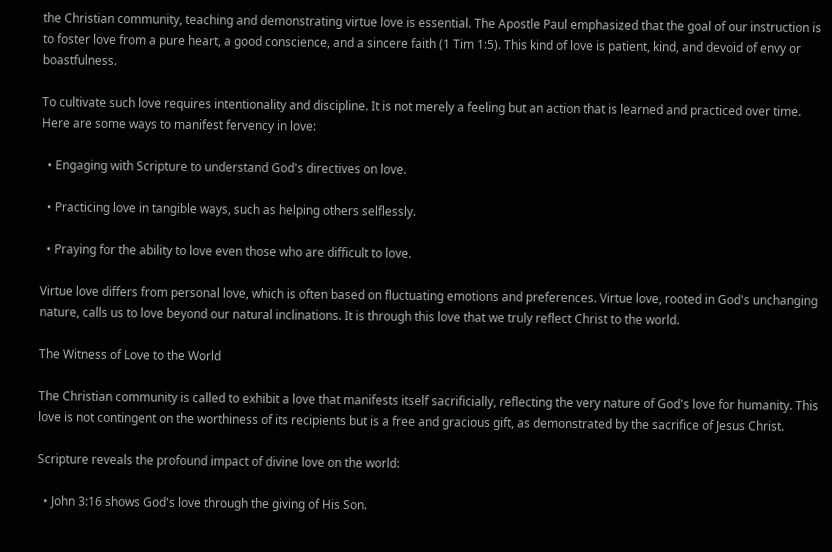the Christian community, teaching and demonstrating virtue love is essential. The Apostle Paul emphasized that the goal of our instruction is to foster love from a pure heart, a good conscience, and a sincere faith (1 Tim 1:5). This kind of love is patient, kind, and devoid of envy or boastfulness.

To cultivate such love requires intentionality and discipline. It is not merely a feeling but an action that is learned and practiced over time. Here are some ways to manifest fervency in love:

  • Engaging with Scripture to understand God's directives on love.

  • Practicing love in tangible ways, such as helping others selflessly.

  • Praying for the ability to love even those who are difficult to love.

Virtue love differs from personal love, which is often based on fluctuating emotions and preferences. Virtue love, rooted in God's unchanging nature, calls us to love beyond our natural inclinations. It is through this love that we truly reflect Christ to the world.

The Witness of Love to the World

The Christian community is called to exhibit a love that manifests itself sacrificially, reflecting the very nature of God's love for humanity. This love is not contingent on the worthiness of its recipients but is a free and gracious gift, as demonstrated by the sacrifice of Jesus Christ.

Scripture reveals the profound impact of divine love on the world:

  • John 3:16 shows God's love through the giving of His Son.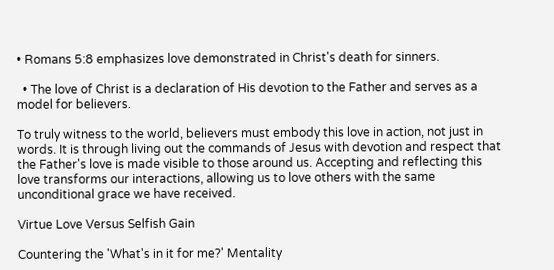• Romans 5:8 emphasizes love demonstrated in Christ's death for sinners.

  • The love of Christ is a declaration of His devotion to the Father and serves as a model for believers.

To truly witness to the world, believers must embody this love in action, not just in words. It is through living out the commands of Jesus with devotion and respect that the Father's love is made visible to those around us. Accepting and reflecting this love transforms our interactions, allowing us to love others with the same unconditional grace we have received.

Virtue Love Versus Selfish Gain

Countering the 'What's in it for me?' Mentality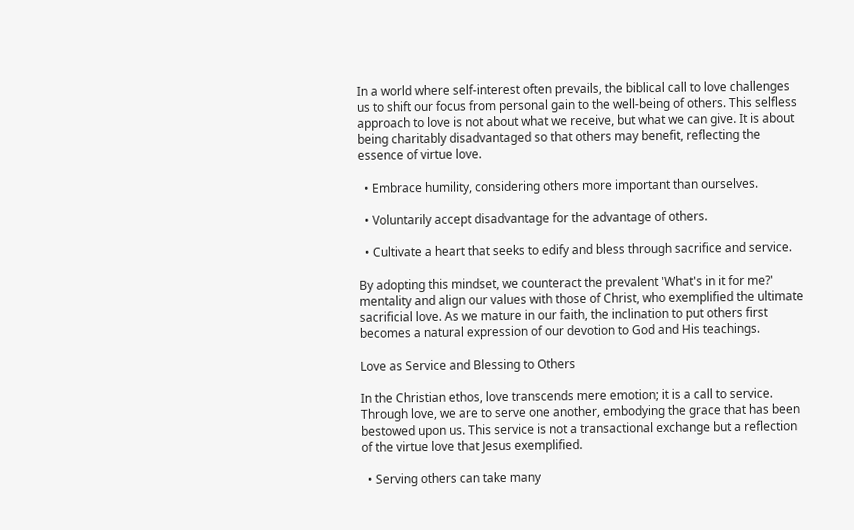In a world where self-interest often prevails, the biblical call to love challenges us to shift our focus from personal gain to the well-being of others. This selfless approach to love is not about what we receive, but what we can give. It is about being charitably disadvantaged so that others may benefit, reflecting the essence of virtue love.

  • Embrace humility, considering others more important than ourselves.

  • Voluntarily accept disadvantage for the advantage of others.

  • Cultivate a heart that seeks to edify and bless through sacrifice and service.

By adopting this mindset, we counteract the prevalent 'What's in it for me?' mentality and align our values with those of Christ, who exemplified the ultimate sacrificial love. As we mature in our faith, the inclination to put others first becomes a natural expression of our devotion to God and His teachings.

Love as Service and Blessing to Others

In the Christian ethos, love transcends mere emotion; it is a call to service. Through love, we are to serve one another, embodying the grace that has been bestowed upon us. This service is not a transactional exchange but a reflection of the virtue love that Jesus exemplified.

  • Serving others can take many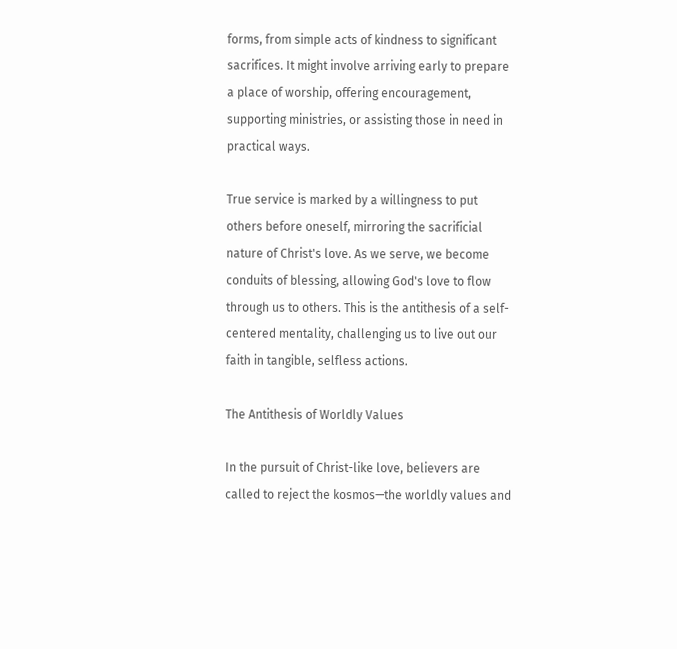forms, from simple acts of kindness to significant sacrifices. It might involve arriving early to prepare a place of worship, offering encouragement, supporting ministries, or assisting those in need in practical ways.

True service is marked by a willingness to put others before oneself, mirroring the sacrificial nature of Christ's love. As we serve, we become conduits of blessing, allowing God's love to flow through us to others. This is the antithesis of a self-centered mentality, challenging us to live out our faith in tangible, selfless actions.

The Antithesis of Worldly Values

In the pursuit of Christ-like love, believers are called to reject the kosmos—the worldly values and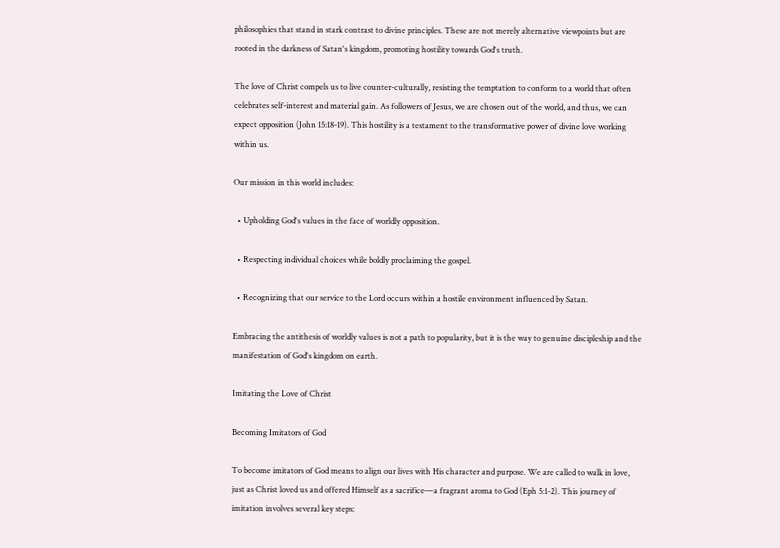philosophies that stand in stark contrast to divine principles. These are not merely alternative viewpoints but are rooted in the darkness of Satan's kingdom, promoting hostility towards God's truth.

The love of Christ compels us to live counter-culturally, resisting the temptation to conform to a world that often celebrates self-interest and material gain. As followers of Jesus, we are chosen out of the world, and thus, we can expect opposition (John 15:18-19). This hostility is a testament to the transformative power of divine love working within us.

Our mission in this world includes:

  • Upholding God's values in the face of worldly opposition.

  • Respecting individual choices while boldly proclaiming the gospel.

  • Recognizing that our service to the Lord occurs within a hostile environment influenced by Satan.

Embracing the antithesis of worldly values is not a path to popularity, but it is the way to genuine discipleship and the manifestation of God's kingdom on earth.

Imitating the Love of Christ

Becoming Imitators of God

To become imitators of God means to align our lives with His character and purpose. We are called to walk in love, just as Christ loved us and offered Himself as a sacrifice—a fragrant aroma to God (Eph 5:1-2). This journey of imitation involves several key steps: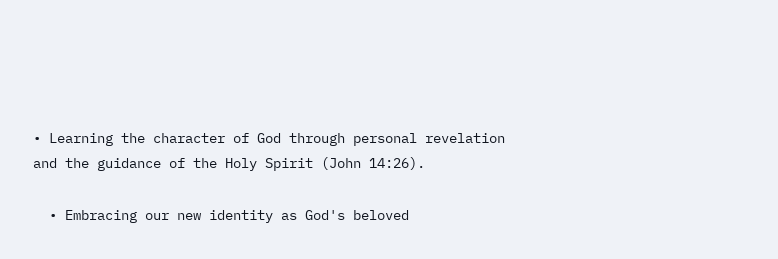• Learning the character of God through personal revelation and the guidance of the Holy Spirit (John 14:26).

  • Embracing our new identity as God's beloved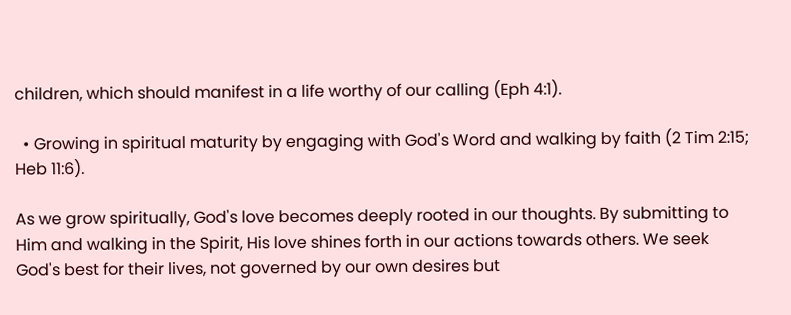children, which should manifest in a life worthy of our calling (Eph 4:1).

  • Growing in spiritual maturity by engaging with God's Word and walking by faith (2 Tim 2:15; Heb 11:6).

As we grow spiritually, God's love becomes deeply rooted in our thoughts. By submitting to Him and walking in the Spirit, His love shines forth in our actions towards others. We seek God's best for their lives, not governed by our own desires but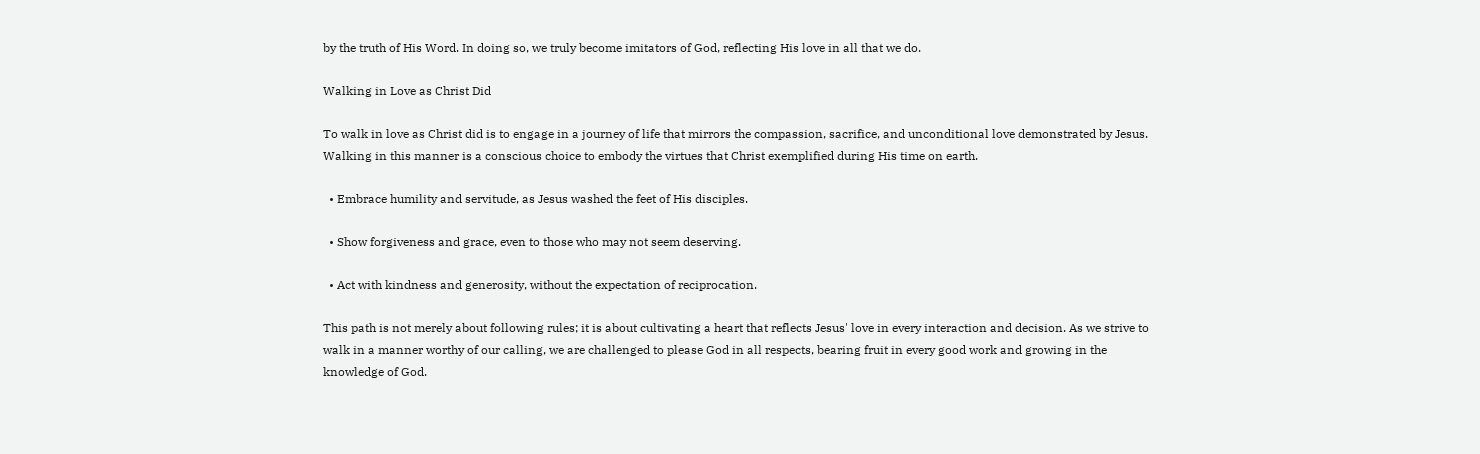by the truth of His Word. In doing so, we truly become imitators of God, reflecting His love in all that we do.

Walking in Love as Christ Did

To walk in love as Christ did is to engage in a journey of life that mirrors the compassion, sacrifice, and unconditional love demonstrated by Jesus. Walking in this manner is a conscious choice to embody the virtues that Christ exemplified during His time on earth.

  • Embrace humility and servitude, as Jesus washed the feet of His disciples.

  • Show forgiveness and grace, even to those who may not seem deserving.

  • Act with kindness and generosity, without the expectation of reciprocation.

This path is not merely about following rules; it is about cultivating a heart that reflects Jesus' love in every interaction and decision. As we strive to walk in a manner worthy of our calling, we are challenged to please God in all respects, bearing fruit in every good work and growing in the knowledge of God.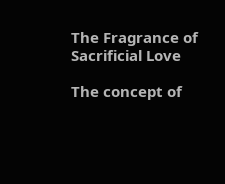The Fragrance of Sacrificial Love

The concept of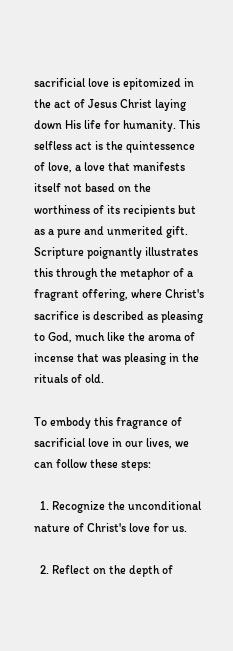sacrificial love is epitomized in the act of Jesus Christ laying down His life for humanity. This selfless act is the quintessence of love, a love that manifests itself not based on the worthiness of its recipients but as a pure and unmerited gift. Scripture poignantly illustrates this through the metaphor of a fragrant offering, where Christ's sacrifice is described as pleasing to God, much like the aroma of incense that was pleasing in the rituals of old.

To embody this fragrance of sacrificial love in our lives, we can follow these steps:

  1. Recognize the unconditional nature of Christ's love for us.

  2. Reflect on the depth of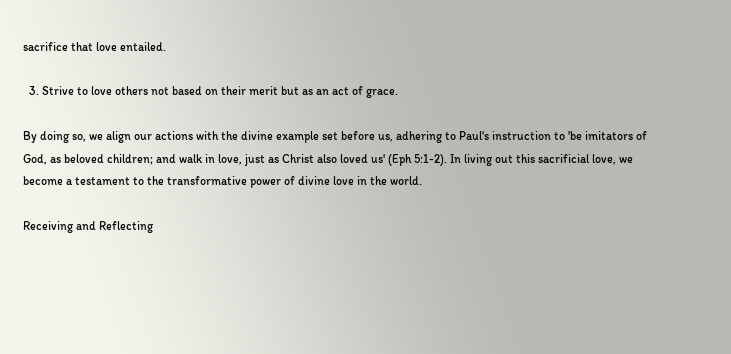sacrifice that love entailed.

  3. Strive to love others not based on their merit but as an act of grace.

By doing so, we align our actions with the divine example set before us, adhering to Paul's instruction to 'be imitators of God, as beloved children; and walk in love, just as Christ also loved us' (Eph 5:1-2). In living out this sacrificial love, we become a testament to the transformative power of divine love in the world.

Receiving and Reflecting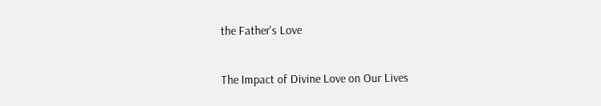the Father's Love

The Impact of Divine Love on Our Lives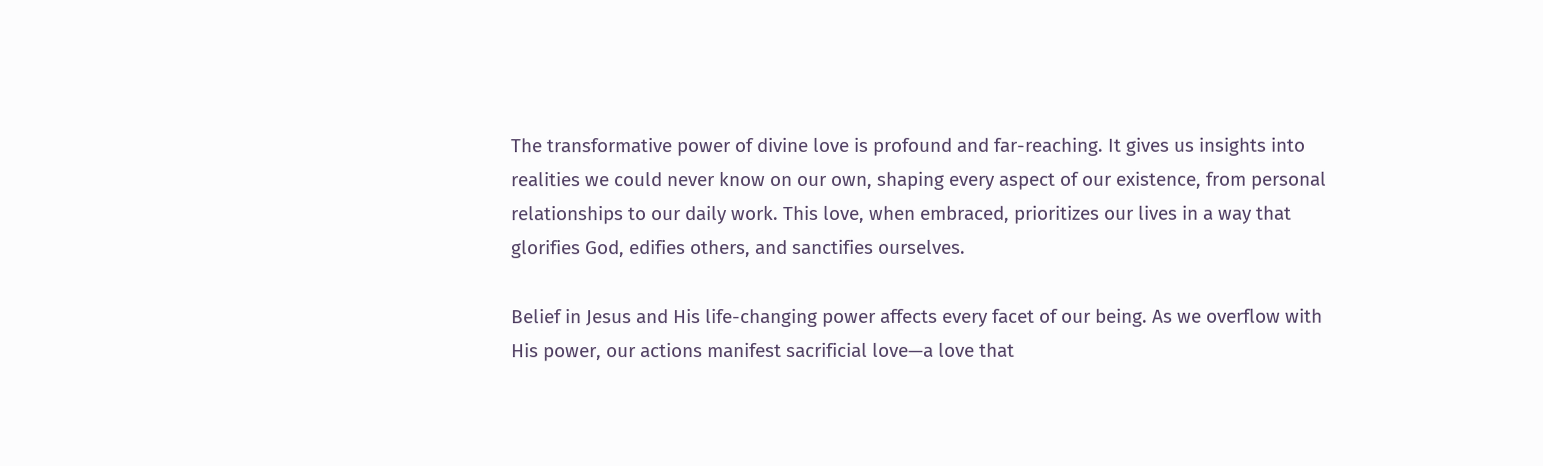The transformative power of divine love is profound and far-reaching. It gives us insights into realities we could never know on our own, shaping every aspect of our existence, from personal relationships to our daily work. This love, when embraced, prioritizes our lives in a way that glorifies God, edifies others, and sanctifies ourselves.

Belief in Jesus and His life-changing power affects every facet of our being. As we overflow with His power, our actions manifest sacrificial love—a love that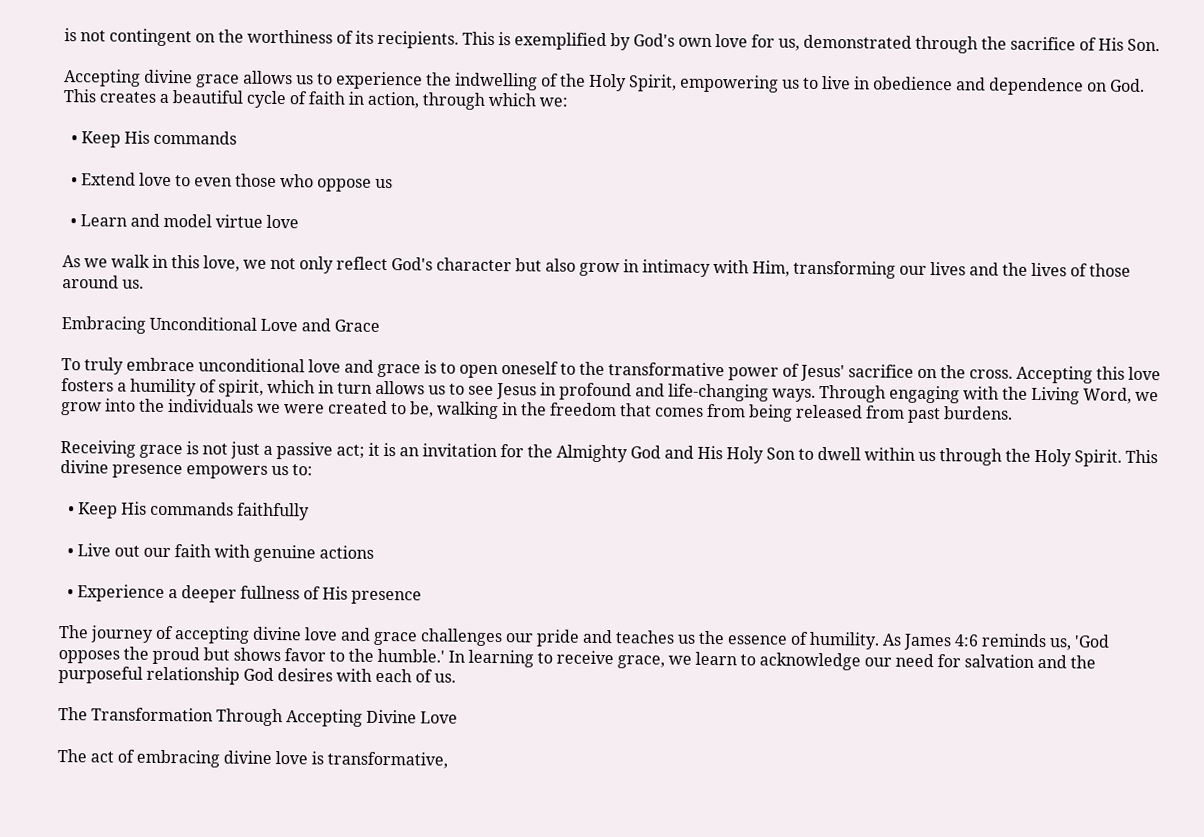is not contingent on the worthiness of its recipients. This is exemplified by God's own love for us, demonstrated through the sacrifice of His Son.

Accepting divine grace allows us to experience the indwelling of the Holy Spirit, empowering us to live in obedience and dependence on God. This creates a beautiful cycle of faith in action, through which we:

  • Keep His commands

  • Extend love to even those who oppose us

  • Learn and model virtue love

As we walk in this love, we not only reflect God's character but also grow in intimacy with Him, transforming our lives and the lives of those around us.

Embracing Unconditional Love and Grace

To truly embrace unconditional love and grace is to open oneself to the transformative power of Jesus' sacrifice on the cross. Accepting this love fosters a humility of spirit, which in turn allows us to see Jesus in profound and life-changing ways. Through engaging with the Living Word, we grow into the individuals we were created to be, walking in the freedom that comes from being released from past burdens.

Receiving grace is not just a passive act; it is an invitation for the Almighty God and His Holy Son to dwell within us through the Holy Spirit. This divine presence empowers us to:

  • Keep His commands faithfully

  • Live out our faith with genuine actions

  • Experience a deeper fullness of His presence

The journey of accepting divine love and grace challenges our pride and teaches us the essence of humility. As James 4:6 reminds us, 'God opposes the proud but shows favor to the humble.' In learning to receive grace, we learn to acknowledge our need for salvation and the purposeful relationship God desires with each of us.

The Transformation Through Accepting Divine Love

The act of embracing divine love is transformative,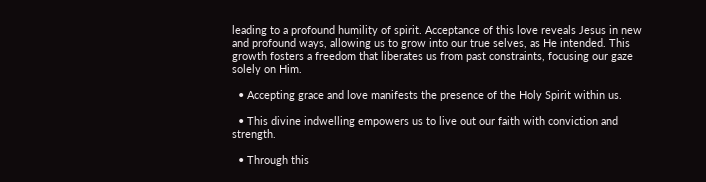leading to a profound humility of spirit. Acceptance of this love reveals Jesus in new and profound ways, allowing us to grow into our true selves, as He intended. This growth fosters a freedom that liberates us from past constraints, focusing our gaze solely on Him.

  • Accepting grace and love manifests the presence of the Holy Spirit within us.

  • This divine indwelling empowers us to live out our faith with conviction and strength.

  • Through this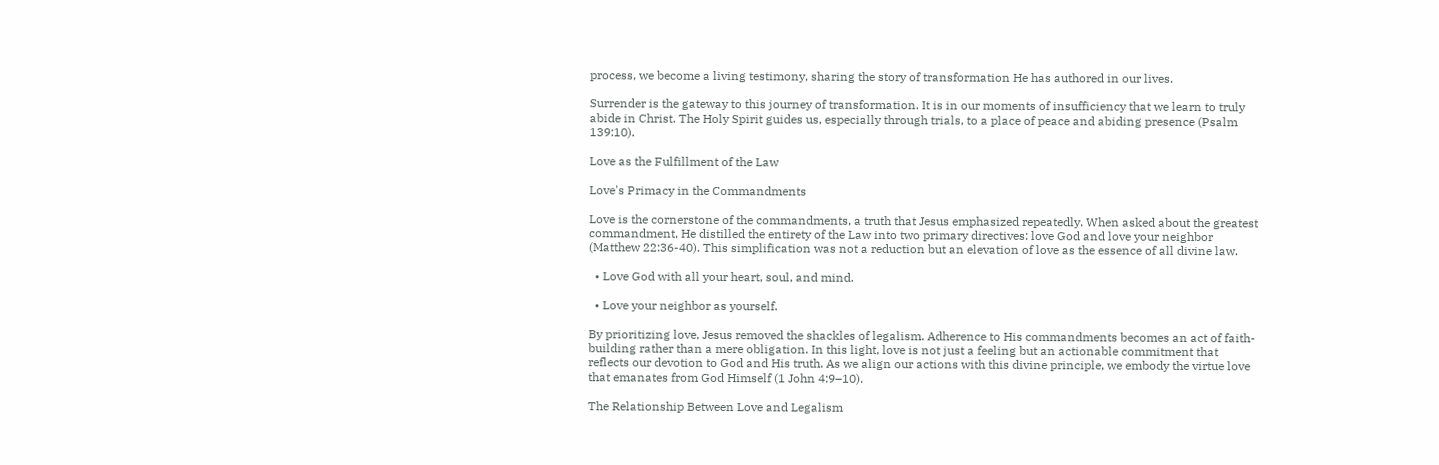process, we become a living testimony, sharing the story of transformation He has authored in our lives.

Surrender is the gateway to this journey of transformation. It is in our moments of insufficiency that we learn to truly abide in Christ. The Holy Spirit guides us, especially through trials, to a place of peace and abiding presence (Psalm 139:10).

Love as the Fulfillment of the Law

Love's Primacy in the Commandments

Love is the cornerstone of the commandments, a truth that Jesus emphasized repeatedly. When asked about the greatest commandment, He distilled the entirety of the Law into two primary directives: love God and love your neighbor (Matthew 22:36-40). This simplification was not a reduction but an elevation of love as the essence of all divine law.

  • Love God with all your heart, soul, and mind.

  • Love your neighbor as yourself.

By prioritizing love, Jesus removed the shackles of legalism. Adherence to His commandments becomes an act of faith-building rather than a mere obligation. In this light, love is not just a feeling but an actionable commitment that reflects our devotion to God and His truth. As we align our actions with this divine principle, we embody the virtue love that emanates from God Himself (1 John 4:9–10).

The Relationship Between Love and Legalism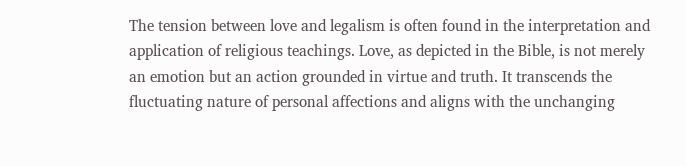The tension between love and legalism is often found in the interpretation and application of religious teachings. Love, as depicted in the Bible, is not merely an emotion but an action grounded in virtue and truth. It transcends the fluctuating nature of personal affections and aligns with the unchanging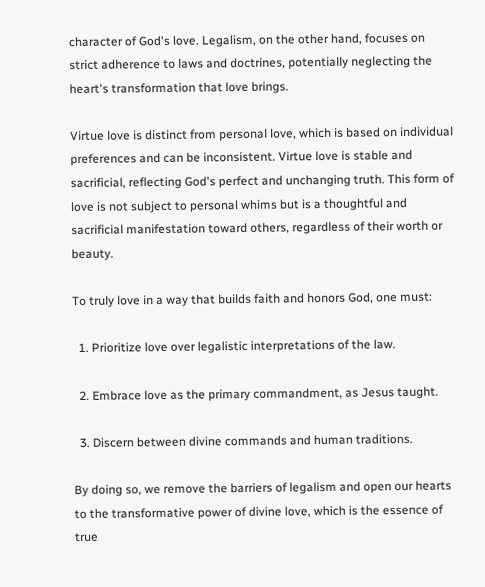character of God's love. Legalism, on the other hand, focuses on strict adherence to laws and doctrines, potentially neglecting the heart's transformation that love brings.

Virtue love is distinct from personal love, which is based on individual preferences and can be inconsistent. Virtue love is stable and sacrificial, reflecting God's perfect and unchanging truth. This form of love is not subject to personal whims but is a thoughtful and sacrificial manifestation toward others, regardless of their worth or beauty.

To truly love in a way that builds faith and honors God, one must:

  1. Prioritize love over legalistic interpretations of the law.

  2. Embrace love as the primary commandment, as Jesus taught.

  3. Discern between divine commands and human traditions.

By doing so, we remove the barriers of legalism and open our hearts to the transformative power of divine love, which is the essence of true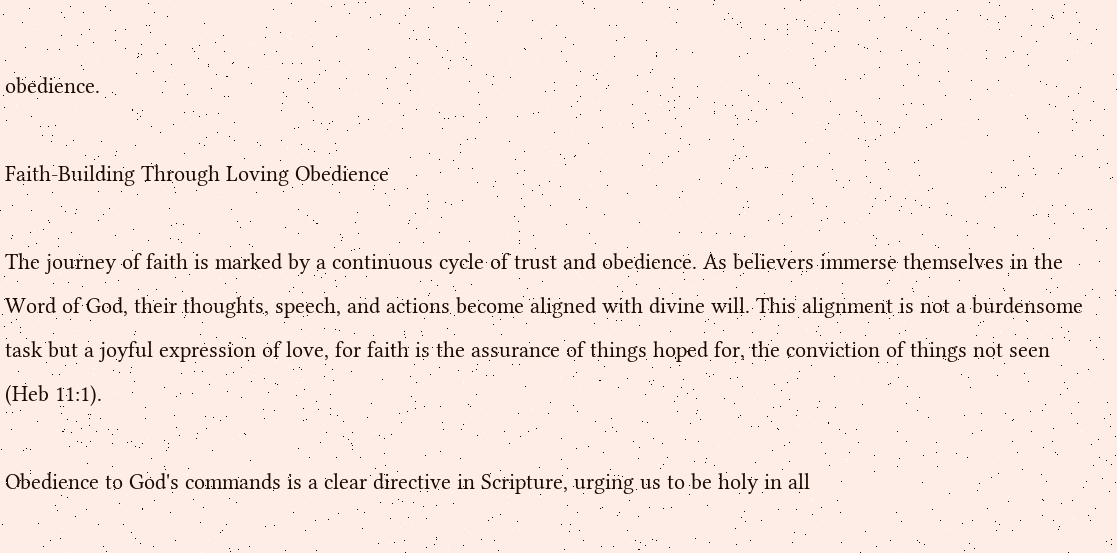obedience.

Faith-Building Through Loving Obedience

The journey of faith is marked by a continuous cycle of trust and obedience. As believers immerse themselves in the Word of God, their thoughts, speech, and actions become aligned with divine will. This alignment is not a burdensome task but a joyful expression of love, for faith is the assurance of things hoped for, the conviction of things not seen (Heb 11:1).

Obedience to God's commands is a clear directive in Scripture, urging us to be holy in all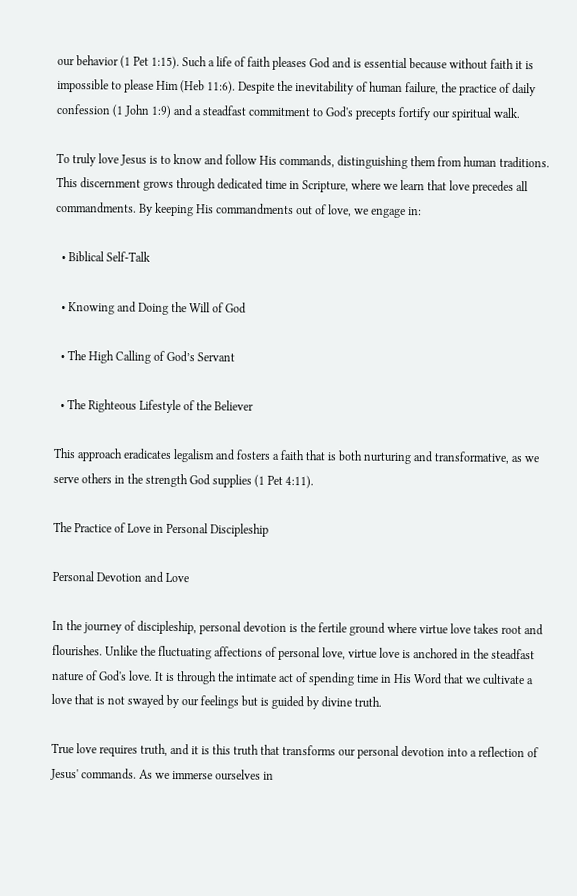our behavior (1 Pet 1:15). Such a life of faith pleases God and is essential because without faith it is impossible to please Him (Heb 11:6). Despite the inevitability of human failure, the practice of daily confession (1 John 1:9) and a steadfast commitment to God's precepts fortify our spiritual walk.

To truly love Jesus is to know and follow His commands, distinguishing them from human traditions. This discernment grows through dedicated time in Scripture, where we learn that love precedes all commandments. By keeping His commandments out of love, we engage in:

  • Biblical Self-Talk

  • Knowing and Doing the Will of God

  • The High Calling of God’s Servant

  • The Righteous Lifestyle of the Believer

This approach eradicates legalism and fosters a faith that is both nurturing and transformative, as we serve others in the strength God supplies (1 Pet 4:11).

The Practice of Love in Personal Discipleship

Personal Devotion and Love

In the journey of discipleship, personal devotion is the fertile ground where virtue love takes root and flourishes. Unlike the fluctuating affections of personal love, virtue love is anchored in the steadfast nature of God's love. It is through the intimate act of spending time in His Word that we cultivate a love that is not swayed by our feelings but is guided by divine truth.

True love requires truth, and it is this truth that transforms our personal devotion into a reflection of Jesus' commands. As we immerse ourselves in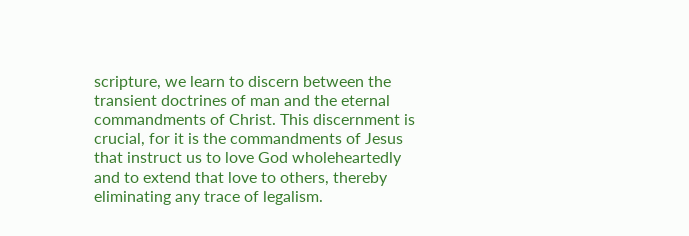scripture, we learn to discern between the transient doctrines of man and the eternal commandments of Christ. This discernment is crucial, for it is the commandments of Jesus that instruct us to love God wholeheartedly and to extend that love to others, thereby eliminating any trace of legalism.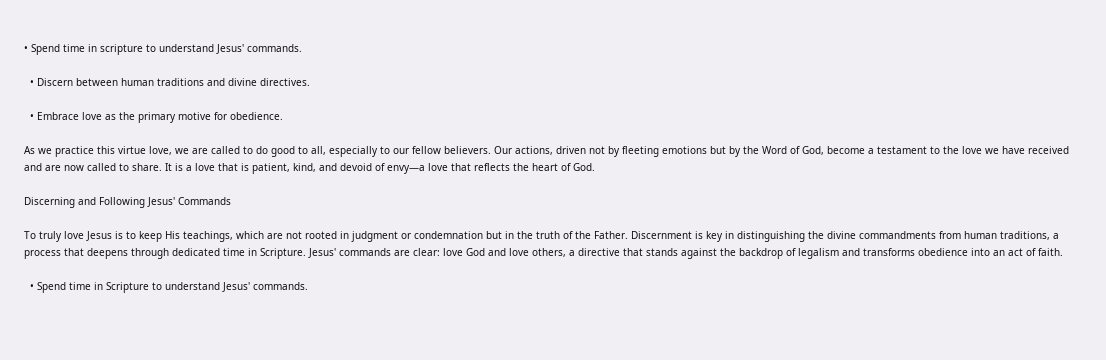• Spend time in scripture to understand Jesus' commands.

  • Discern between human traditions and divine directives.

  • Embrace love as the primary motive for obedience.

As we practice this virtue love, we are called to do good to all, especially to our fellow believers. Our actions, driven not by fleeting emotions but by the Word of God, become a testament to the love we have received and are now called to share. It is a love that is patient, kind, and devoid of envy—a love that reflects the heart of God.

Discerning and Following Jesus' Commands

To truly love Jesus is to keep His teachings, which are not rooted in judgment or condemnation but in the truth of the Father. Discernment is key in distinguishing the divine commandments from human traditions, a process that deepens through dedicated time in Scripture. Jesus' commands are clear: love God and love others, a directive that stands against the backdrop of legalism and transforms obedience into an act of faith.

  • Spend time in Scripture to understand Jesus' commands.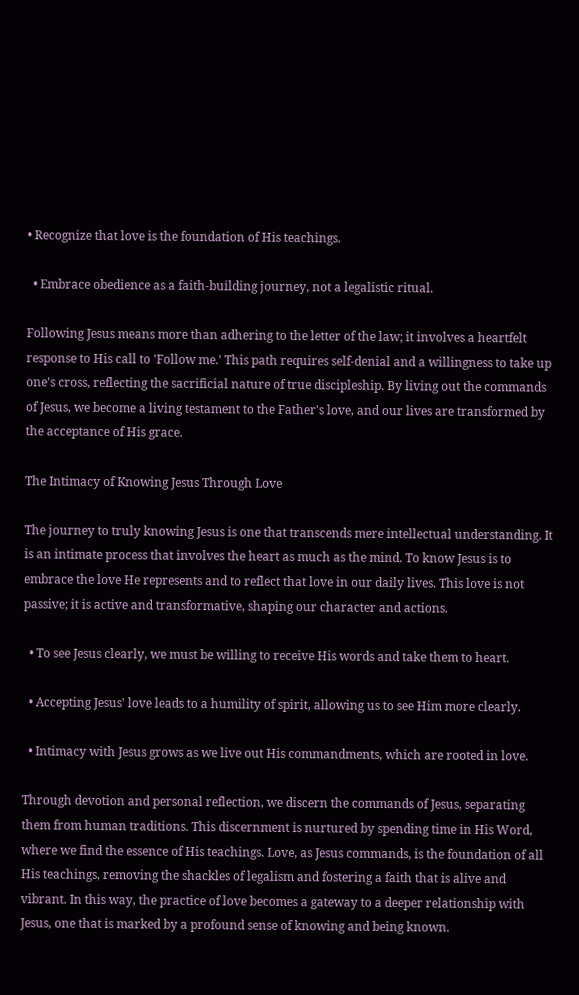• Recognize that love is the foundation of His teachings.

  • Embrace obedience as a faith-building journey, not a legalistic ritual.

Following Jesus means more than adhering to the letter of the law; it involves a heartfelt response to His call to 'Follow me.' This path requires self-denial and a willingness to take up one's cross, reflecting the sacrificial nature of true discipleship. By living out the commands of Jesus, we become a living testament to the Father's love, and our lives are transformed by the acceptance of His grace.

The Intimacy of Knowing Jesus Through Love

The journey to truly knowing Jesus is one that transcends mere intellectual understanding. It is an intimate process that involves the heart as much as the mind. To know Jesus is to embrace the love He represents and to reflect that love in our daily lives. This love is not passive; it is active and transformative, shaping our character and actions.

  • To see Jesus clearly, we must be willing to receive His words and take them to heart.

  • Accepting Jesus' love leads to a humility of spirit, allowing us to see Him more clearly.

  • Intimacy with Jesus grows as we live out His commandments, which are rooted in love.

Through devotion and personal reflection, we discern the commands of Jesus, separating them from human traditions. This discernment is nurtured by spending time in His Word, where we find the essence of His teachings. Love, as Jesus commands, is the foundation of all His teachings, removing the shackles of legalism and fostering a faith that is alive and vibrant. In this way, the practice of love becomes a gateway to a deeper relationship with Jesus, one that is marked by a profound sense of knowing and being known.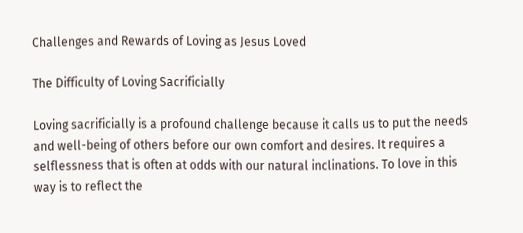Challenges and Rewards of Loving as Jesus Loved

The Difficulty of Loving Sacrificially

Loving sacrificially is a profound challenge because it calls us to put the needs and well-being of others before our own comfort and desires. It requires a selflessness that is often at odds with our natural inclinations. To love in this way is to reflect the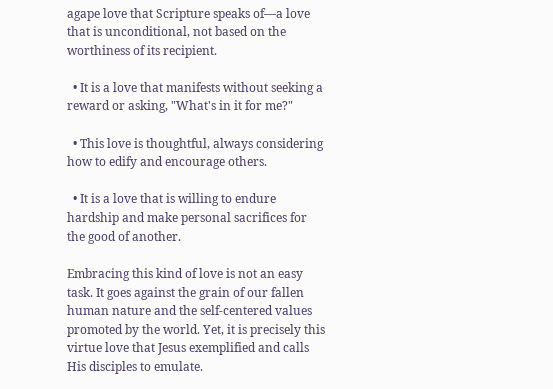agape love that Scripture speaks of—a love that is unconditional, not based on the worthiness of its recipient.

  • It is a love that manifests without seeking a reward or asking, "What's in it for me?"

  • This love is thoughtful, always considering how to edify and encourage others.

  • It is a love that is willing to endure hardship and make personal sacrifices for the good of another.

Embracing this kind of love is not an easy task. It goes against the grain of our fallen human nature and the self-centered values promoted by the world. Yet, it is precisely this virtue love that Jesus exemplified and calls His disciples to emulate.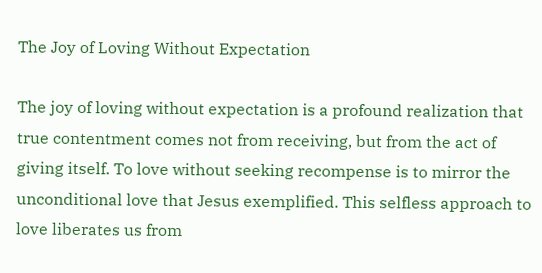The Joy of Loving Without Expectation

The joy of loving without expectation is a profound realization that true contentment comes not from receiving, but from the act of giving itself. To love without seeking recompense is to mirror the unconditional love that Jesus exemplified. This selfless approach to love liberates us from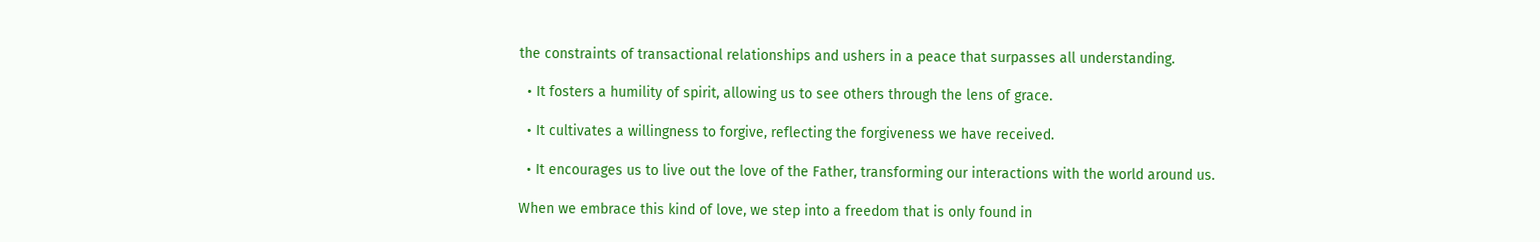the constraints of transactional relationships and ushers in a peace that surpasses all understanding.

  • It fosters a humility of spirit, allowing us to see others through the lens of grace.

  • It cultivates a willingness to forgive, reflecting the forgiveness we have received.

  • It encourages us to live out the love of the Father, transforming our interactions with the world around us.

When we embrace this kind of love, we step into a freedom that is only found in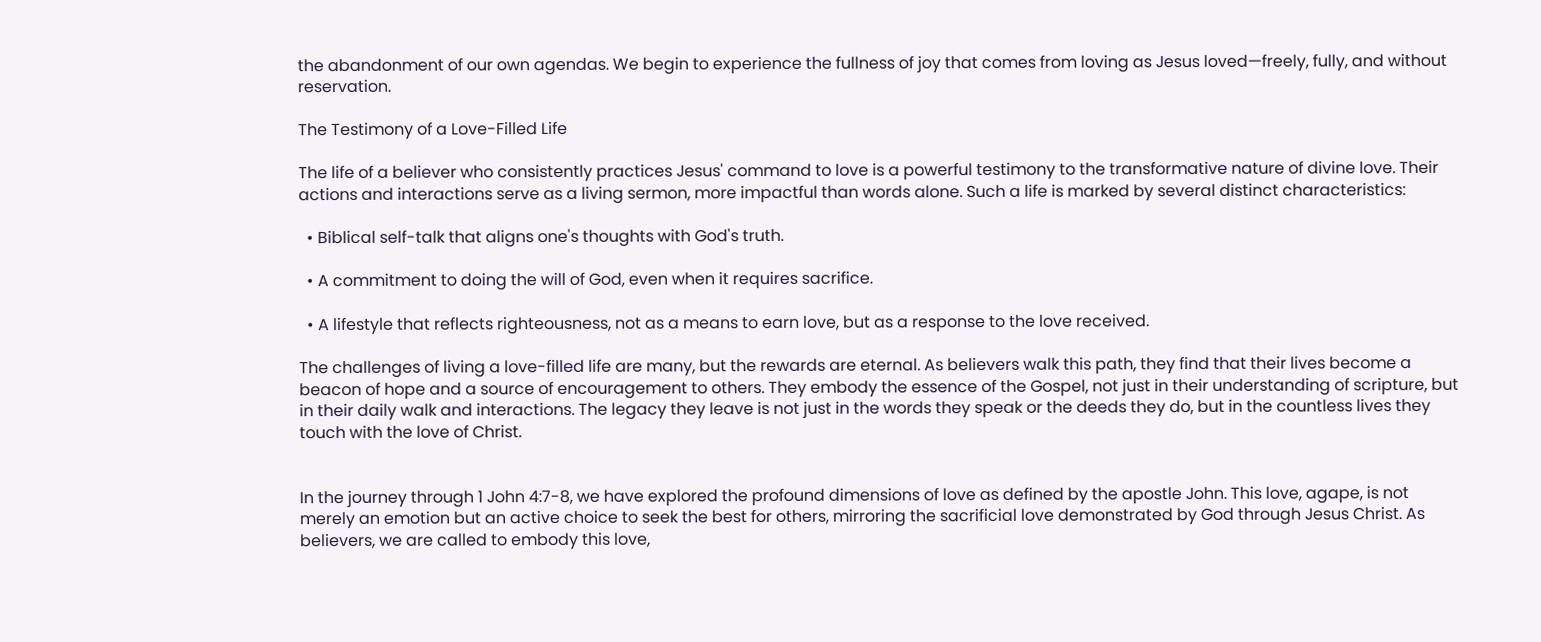the abandonment of our own agendas. We begin to experience the fullness of joy that comes from loving as Jesus loved—freely, fully, and without reservation.

The Testimony of a Love-Filled Life

The life of a believer who consistently practices Jesus' command to love is a powerful testimony to the transformative nature of divine love. Their actions and interactions serve as a living sermon, more impactful than words alone. Such a life is marked by several distinct characteristics:

  • Biblical self-talk that aligns one's thoughts with God's truth.

  • A commitment to doing the will of God, even when it requires sacrifice.

  • A lifestyle that reflects righteousness, not as a means to earn love, but as a response to the love received.

The challenges of living a love-filled life are many, but the rewards are eternal. As believers walk this path, they find that their lives become a beacon of hope and a source of encouragement to others. They embody the essence of the Gospel, not just in their understanding of scripture, but in their daily walk and interactions. The legacy they leave is not just in the words they speak or the deeds they do, but in the countless lives they touch with the love of Christ.


In the journey through 1 John 4:7-8, we have explored the profound dimensions of love as defined by the apostle John. This love, agape, is not merely an emotion but an active choice to seek the best for others, mirroring the sacrificial love demonstrated by God through Jesus Christ. As believers, we are called to embody this love,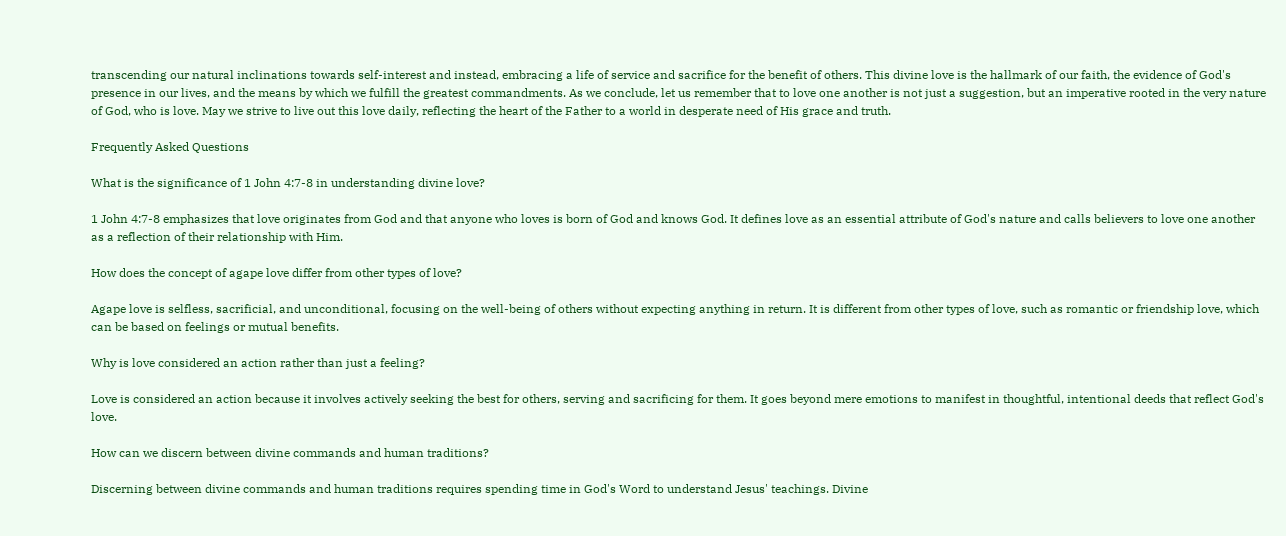transcending our natural inclinations towards self-interest and instead, embracing a life of service and sacrifice for the benefit of others. This divine love is the hallmark of our faith, the evidence of God's presence in our lives, and the means by which we fulfill the greatest commandments. As we conclude, let us remember that to love one another is not just a suggestion, but an imperative rooted in the very nature of God, who is love. May we strive to live out this love daily, reflecting the heart of the Father to a world in desperate need of His grace and truth.

Frequently Asked Questions

What is the significance of 1 John 4:7-8 in understanding divine love?

1 John 4:7-8 emphasizes that love originates from God and that anyone who loves is born of God and knows God. It defines love as an essential attribute of God's nature and calls believers to love one another as a reflection of their relationship with Him.

How does the concept of agape love differ from other types of love?

Agape love is selfless, sacrificial, and unconditional, focusing on the well-being of others without expecting anything in return. It is different from other types of love, such as romantic or friendship love, which can be based on feelings or mutual benefits.

Why is love considered an action rather than just a feeling?

Love is considered an action because it involves actively seeking the best for others, serving and sacrificing for them. It goes beyond mere emotions to manifest in thoughtful, intentional deeds that reflect God's love.

How can we discern between divine commands and human traditions?

Discerning between divine commands and human traditions requires spending time in God's Word to understand Jesus' teachings. Divine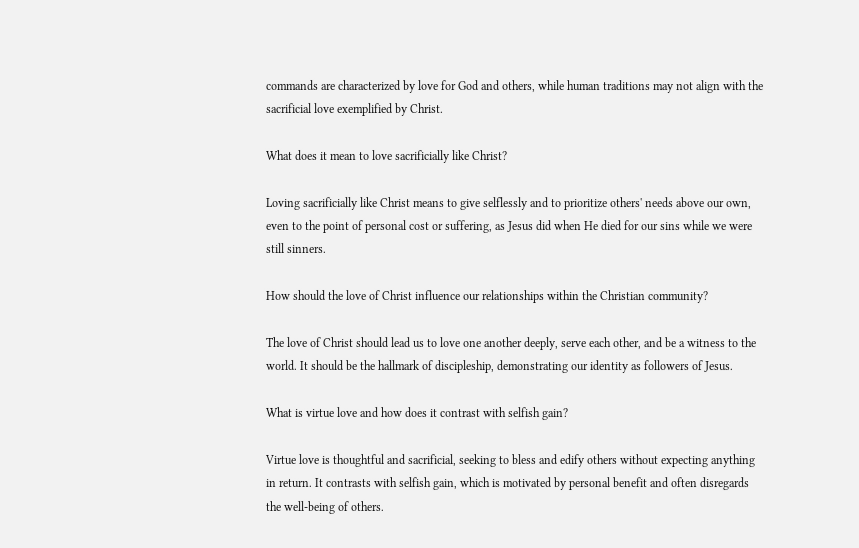commands are characterized by love for God and others, while human traditions may not align with the sacrificial love exemplified by Christ.

What does it mean to love sacrificially like Christ?

Loving sacrificially like Christ means to give selflessly and to prioritize others' needs above our own, even to the point of personal cost or suffering, as Jesus did when He died for our sins while we were still sinners.

How should the love of Christ influence our relationships within the Christian community?

The love of Christ should lead us to love one another deeply, serve each other, and be a witness to the world. It should be the hallmark of discipleship, demonstrating our identity as followers of Jesus.

What is virtue love and how does it contrast with selfish gain?

Virtue love is thoughtful and sacrificial, seeking to bless and edify others without expecting anything in return. It contrasts with selfish gain, which is motivated by personal benefit and often disregards the well-being of others.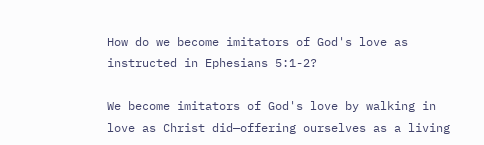How do we become imitators of God's love as instructed in Ephesians 5:1-2?

We become imitators of God's love by walking in love as Christ did—offering ourselves as a living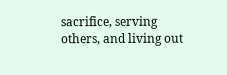sacrifice, serving others, and living out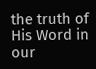the truth of His Word in our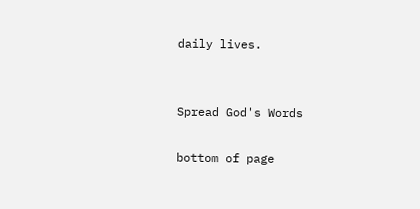daily lives.


Spread God's Words

bottom of page